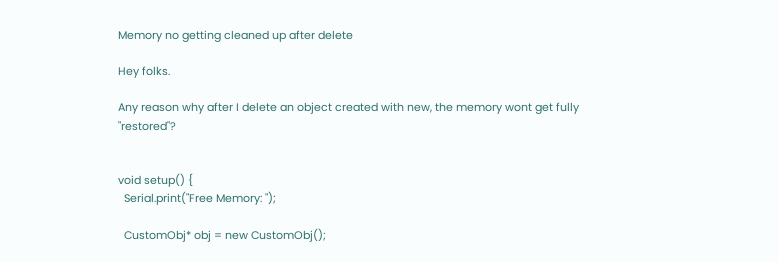Memory no getting cleaned up after delete

Hey folks.

Any reason why after I delete an object created with new, the memory wont get fully "restored"?


void setup() {
  Serial.print("Free Memory: ");

  CustomObj* obj = new CustomObj();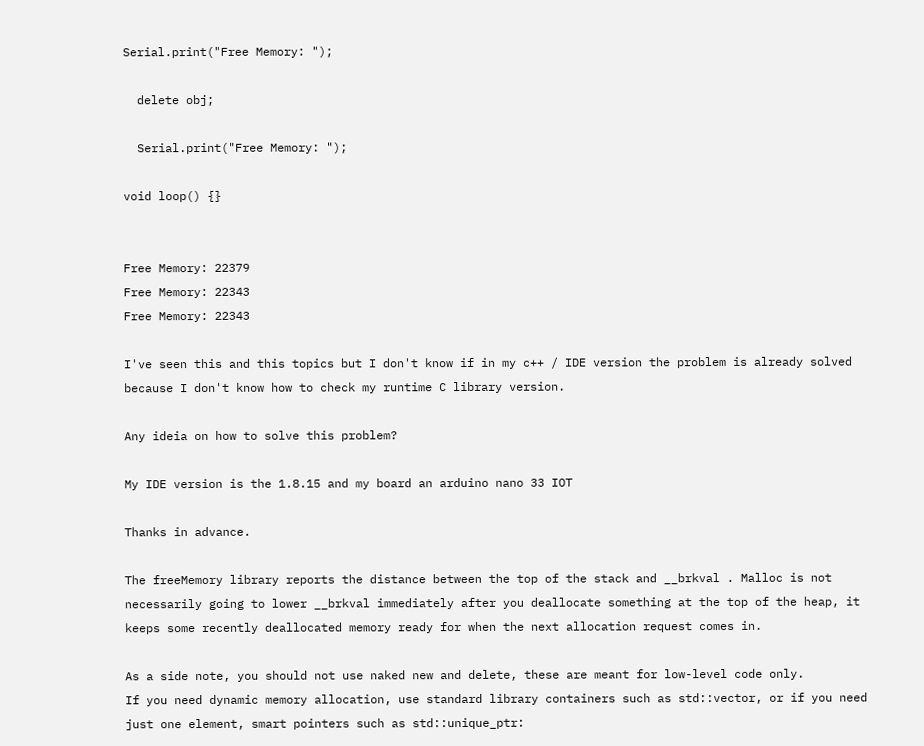Serial.print("Free Memory: ");

  delete obj;

  Serial.print("Free Memory: ");

void loop() {}


Free Memory: 22379
Free Memory: 22343
Free Memory: 22343

I've seen this and this topics but I don't know if in my c++ / IDE version the problem is already solved because I don't know how to check my runtime C library version.

Any ideia on how to solve this problem?

My IDE version is the 1.8.15 and my board an arduino nano 33 IOT

Thanks in advance.

The freeMemory library reports the distance between the top of the stack and __brkval . Malloc is not necessarily going to lower __brkval immediately after you deallocate something at the top of the heap, it keeps some recently deallocated memory ready for when the next allocation request comes in.

As a side note, you should not use naked new and delete, these are meant for low-level code only.
If you need dynamic memory allocation, use standard library containers such as std::vector, or if you need just one element, smart pointers such as std::unique_ptr: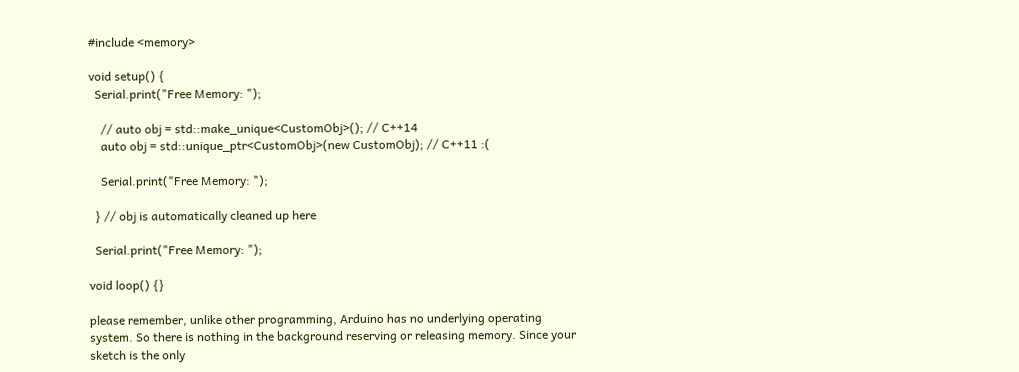#include <memory>

void setup() {
  Serial.print("Free Memory: ");

    // auto obj = std::make_unique<CustomObj>(); // C++14
    auto obj = std::unique_ptr<CustomObj>(new CustomObj); // C++11 :(

    Serial.print("Free Memory: ");

  } // obj is automatically cleaned up here

  Serial.print("Free Memory: ");

void loop() {}

please remember, unlike other programming, Arduino has no underlying operating system. So there is nothing in the background reserving or releasing memory. Since your sketch is the only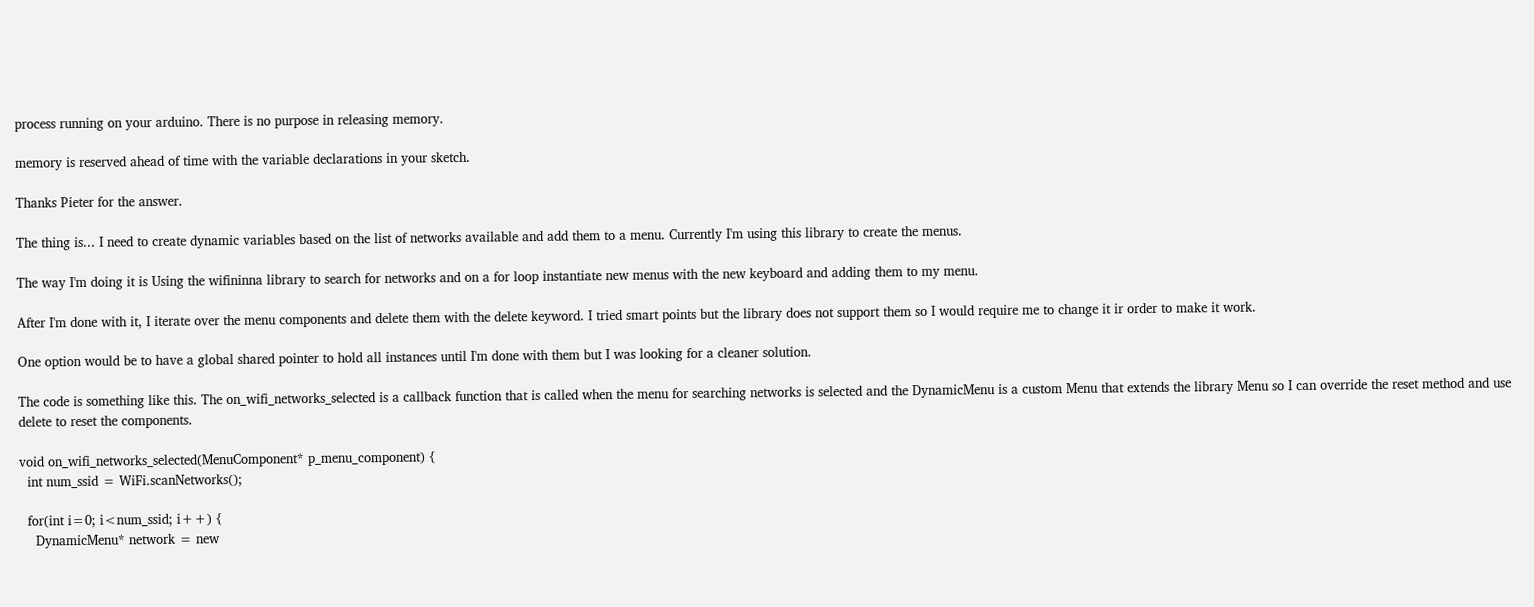process running on your arduino. There is no purpose in releasing memory.

memory is reserved ahead of time with the variable declarations in your sketch.

Thanks Pieter for the answer.

The thing is... I need to create dynamic variables based on the list of networks available and add them to a menu. Currently I'm using this library to create the menus.

The way I'm doing it is Using the wifininna library to search for networks and on a for loop instantiate new menus with the new keyboard and adding them to my menu.

After I'm done with it, I iterate over the menu components and delete them with the delete keyword. I tried smart points but the library does not support them so I would require me to change it ir order to make it work.

One option would be to have a global shared pointer to hold all instances until I'm done with them but I was looking for a cleaner solution.

The code is something like this. The on_wifi_networks_selected is a callback function that is called when the menu for searching networks is selected and the DynamicMenu is a custom Menu that extends the library Menu so I can override the reset method and use delete to reset the components.

void on_wifi_networks_selected(MenuComponent* p_menu_component) {
  int num_ssid = WiFi.scanNetworks();

  for(int i=0; i<num_ssid; i++) {
    DynamicMenu* network = new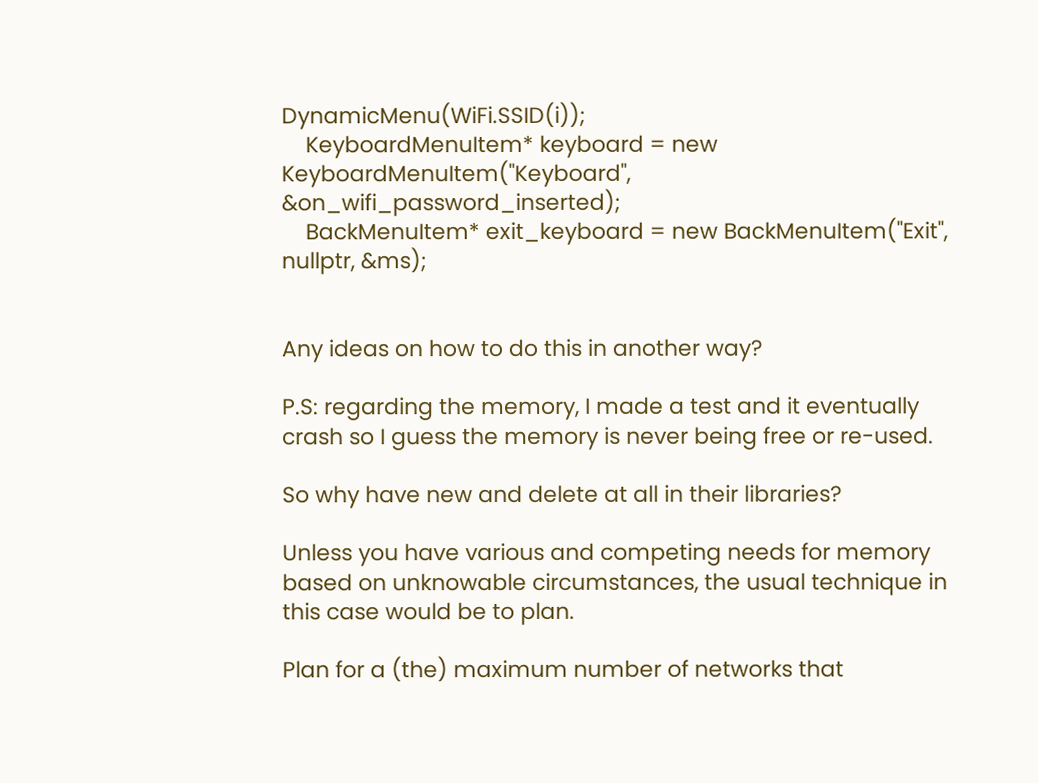DynamicMenu(WiFi.SSID(i));
    KeyboardMenuItem* keyboard = new KeyboardMenuItem("Keyboard", &on_wifi_password_inserted);
    BackMenuItem* exit_keyboard = new BackMenuItem("Exit", nullptr, &ms);


Any ideas on how to do this in another way?

P.S: regarding the memory, I made a test and it eventually crash so I guess the memory is never being free or re-used.

So why have new and delete at all in their libraries?

Unless you have various and competing needs for memory based on unknowable circumstances, the usual technique in this case would be to plan.

Plan for a (the) maximum number of networks that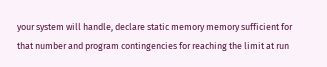your system will handle, declare static memory memory sufficient for that number and program contingencies for reaching the limit at run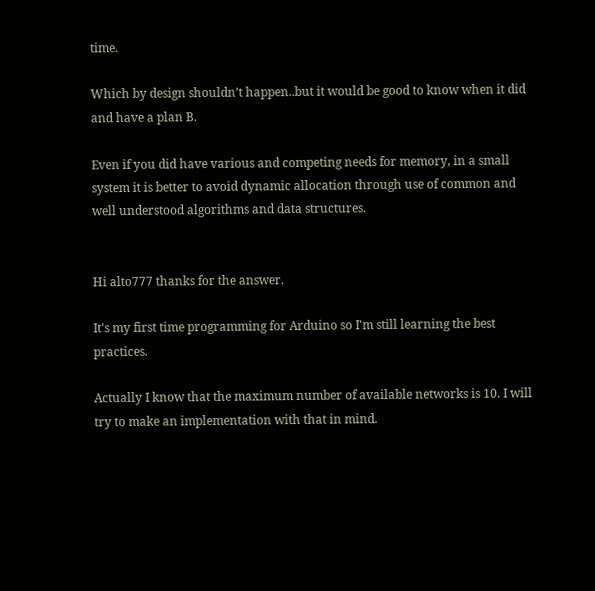time.

Which by design shouldn’t happen..but it would be good to know when it did and have a plan B.

Even if you did have various and competing needs for memory, in a small system it is better to avoid dynamic allocation through use of common and well understood algorithms and data structures.


Hi alto777 thanks for the answer.

It's my first time programming for Arduino so I'm still learning the best practices.

Actually I know that the maximum number of available networks is 10. I will try to make an implementation with that in mind.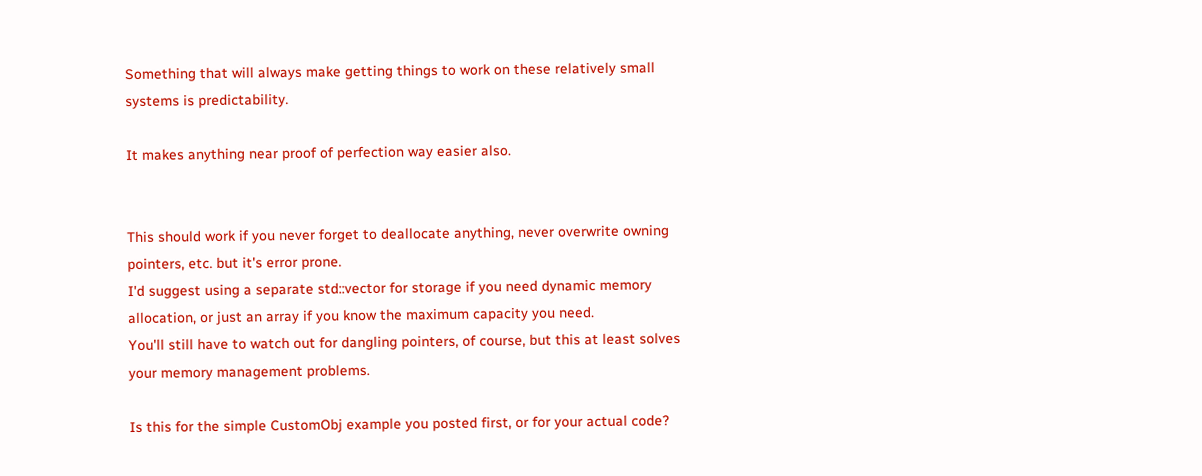Something that will always make getting things to work on these relatively small systems is predictability.

It makes anything near proof of perfection way easier also.


This should work if you never forget to deallocate anything, never overwrite owning pointers, etc. but it's error prone.
I'd suggest using a separate std::vector for storage if you need dynamic memory allocation, or just an array if you know the maximum capacity you need.
You'll still have to watch out for dangling pointers, of course, but this at least solves your memory management problems.

Is this for the simple CustomObj example you posted first, or for your actual code?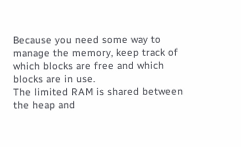Because you need some way to manage the memory, keep track of which blocks are free and which blocks are in use.
The limited RAM is shared between the heap and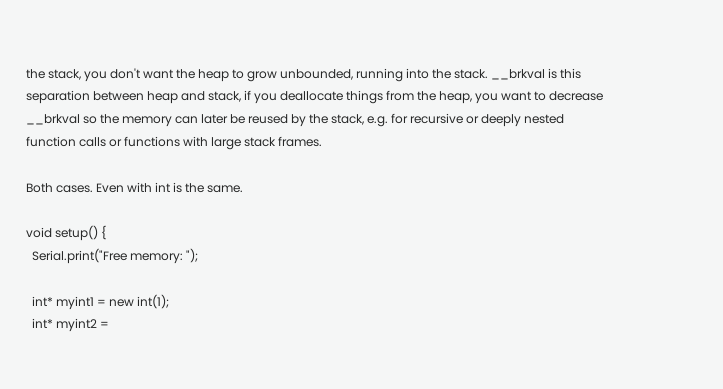the stack, you don't want the heap to grow unbounded, running into the stack. __brkval is this separation between heap and stack, if you deallocate things from the heap, you want to decrease __brkval so the memory can later be reused by the stack, e.g. for recursive or deeply nested function calls or functions with large stack frames.

Both cases. Even with int is the same.

void setup() {
  Serial.print("Free memory: ");

  int* myint1 = new int(1);
  int* myint2 =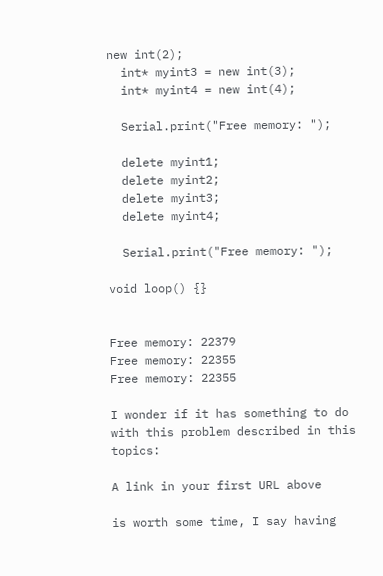new int(2);
  int* myint3 = new int(3);
  int* myint4 = new int(4);

  Serial.print("Free memory: ");

  delete myint1;
  delete myint2;
  delete myint3;
  delete myint4;

  Serial.print("Free memory: ");

void loop() {}


Free memory: 22379
Free memory: 22355
Free memory: 22355

I wonder if it has something to do with this problem described in this topics:

A link in your first URL above

is worth some time, I say having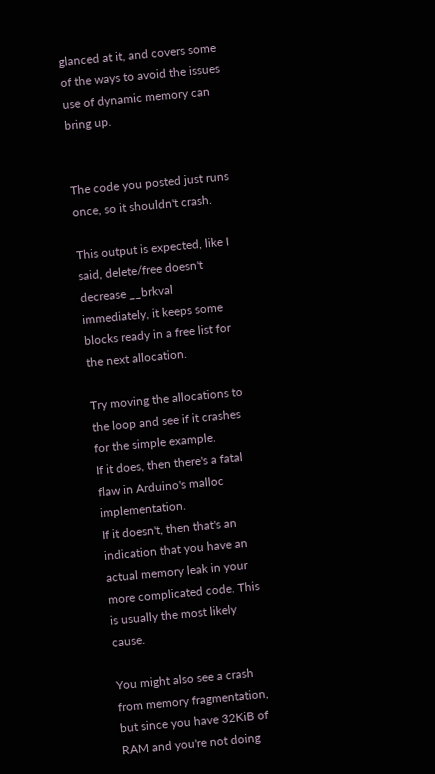glanced at it, and covers some of the ways to avoid the issues use of dynamic memory can bring up.


The code you posted just runs once, so it shouldn't crash.

This output is expected, like I said, delete/free doesn't decrease __brkval immediately, it keeps some blocks ready in a free list for the next allocation.

Try moving the allocations to the loop and see if it crashes for the simple example.
If it does, then there's a fatal flaw in Arduino's malloc implementation.
If it doesn't, then that's an indication that you have an actual memory leak in your more complicated code. This is usually the most likely cause.

You might also see a crash from memory fragmentation, but since you have 32KiB of RAM and you're not doing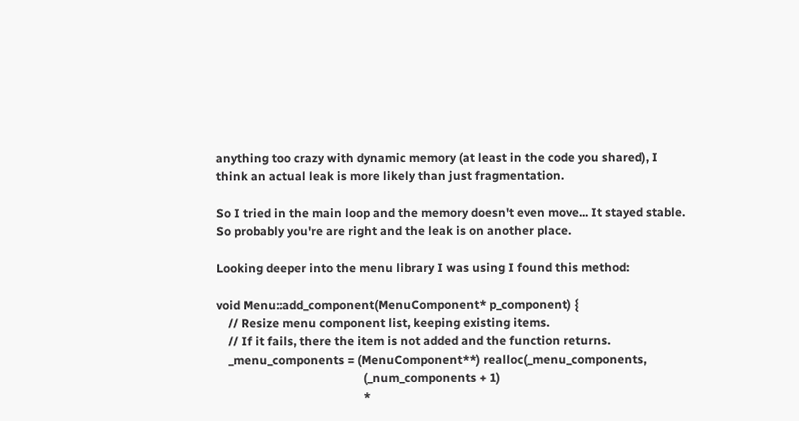anything too crazy with dynamic memory (at least in the code you shared), I think an actual leak is more likely than just fragmentation.

So I tried in the main loop and the memory doesn't even move... It stayed stable. So probably you're are right and the leak is on another place.

Looking deeper into the menu library I was using I found this method:

void Menu::add_component(MenuComponent* p_component) {
    // Resize menu component list, keeping existing items.
    // If it fails, there the item is not added and the function returns.
    _menu_components = (MenuComponent**) realloc(_menu_components,
                                                 (_num_components + 1)
                                                 *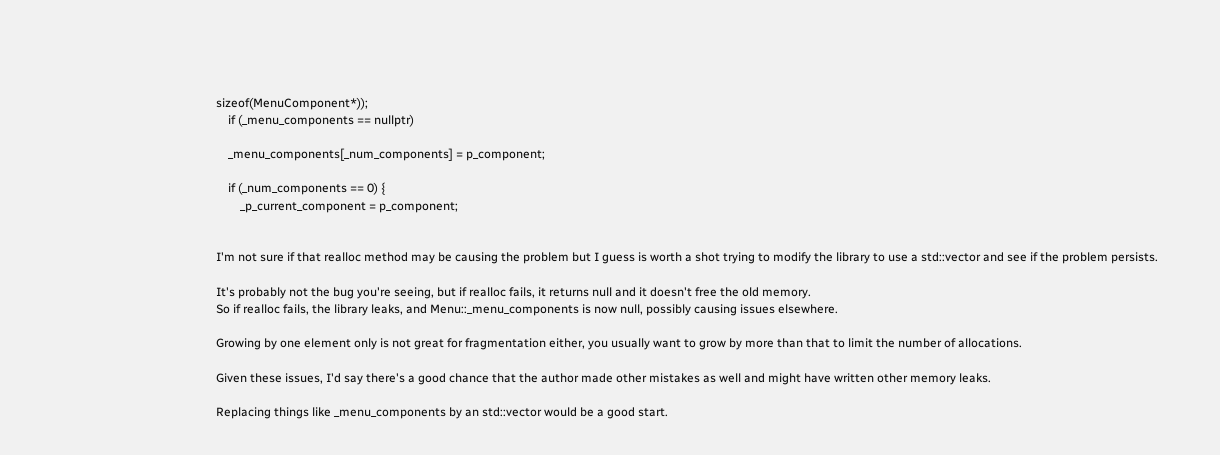sizeof(MenuComponent*));
    if (_menu_components == nullptr)

    _menu_components[_num_components] = p_component;

    if (_num_components == 0) {
        _p_current_component = p_component;


I'm not sure if that realloc method may be causing the problem but I guess is worth a shot trying to modify the library to use a std::vector and see if the problem persists.

It's probably not the bug you're seeing, but if realloc fails, it returns null and it doesn't free the old memory.
So if realloc fails, the library leaks, and Menu::_menu_components is now null, possibly causing issues elsewhere.

Growing by one element only is not great for fragmentation either, you usually want to grow by more than that to limit the number of allocations.

Given these issues, I'd say there's a good chance that the author made other mistakes as well and might have written other memory leaks.

Replacing things like _menu_components by an std::vector would be a good start.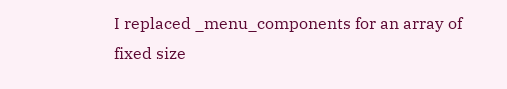I replaced _menu_components for an array of fixed size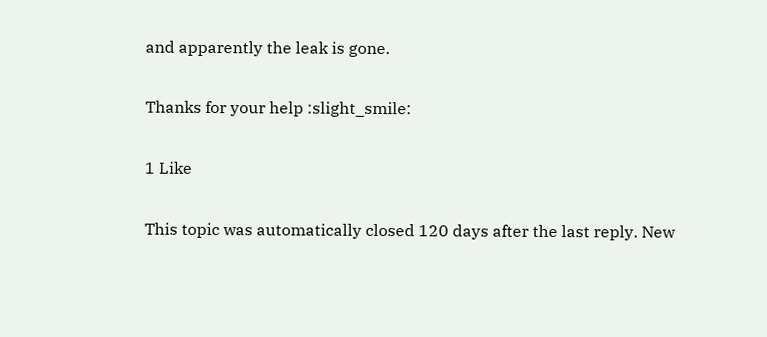and apparently the leak is gone.

Thanks for your help :slight_smile:

1 Like

This topic was automatically closed 120 days after the last reply. New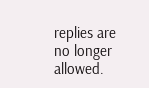replies are no longer allowed.